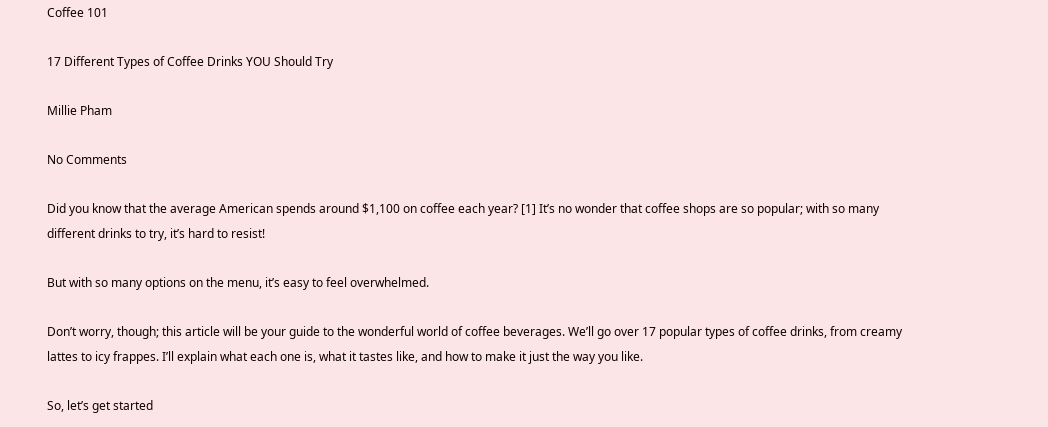Coffee 101

17 Different Types of Coffee Drinks YOU Should Try

Millie Pham

No Comments

Did you know that the average American spends around $1,100 on coffee each year? [1] It’s no wonder that coffee shops are so popular; with so many different drinks to try, it’s hard to resist!

But with so many options on the menu, it’s easy to feel overwhelmed.

Don’t worry, though; this article will be your guide to the wonderful world of coffee beverages. We’ll go over 17 popular types of coffee drinks, from creamy lattes to icy frappes. I’ll explain what each one is, what it tastes like, and how to make it just the way you like.

So, let’s get started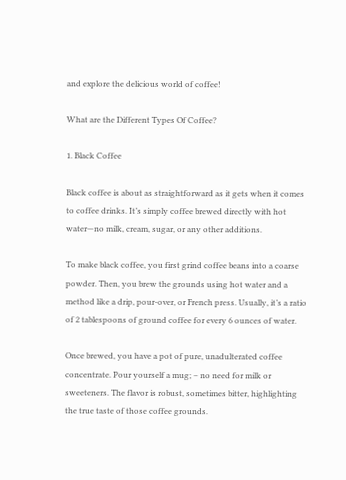and explore the delicious world of coffee!

What are the Different Types Of Coffee?

1. Black Coffee

Black coffee is about as straightforward as it gets when it comes to coffee drinks. It’s simply coffee brewed directly with hot water—no milk, cream, sugar, or any other additions.

To make black coffee, you first grind coffee beans into a coarse powder. Then, you brew the grounds using hot water and a method like a drip, pour-over, or French press. Usually, it’s a ratio of 2 tablespoons of ground coffee for every 6 ounces of water.

Once brewed, you have a pot of pure, unadulterated coffee concentrate. Pour yourself a mug; – no need for milk or sweeteners. The flavor is robust, sometimes bitter, highlighting the true taste of those coffee grounds.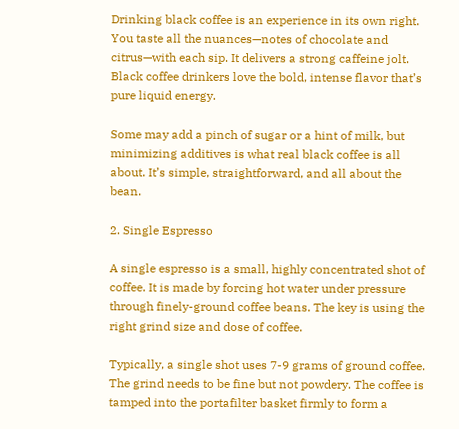Drinking black coffee is an experience in its own right. You taste all the nuances—notes of chocolate and citrus—with each sip. It delivers a strong caffeine jolt. Black coffee drinkers love the bold, intense flavor that’s pure liquid energy.

Some may add a pinch of sugar or a hint of milk, but minimizing additives is what real black coffee is all about. It’s simple, straightforward, and all about the bean.

2. Single Espresso

A single espresso is a small, highly concentrated shot of coffee. It is made by forcing hot water under pressure through finely-ground coffee beans. The key is using the right grind size and dose of coffee.

Typically, a single shot uses 7-9 grams of ground coffee. The grind needs to be fine but not powdery. The coffee is tamped into the portafilter basket firmly to form a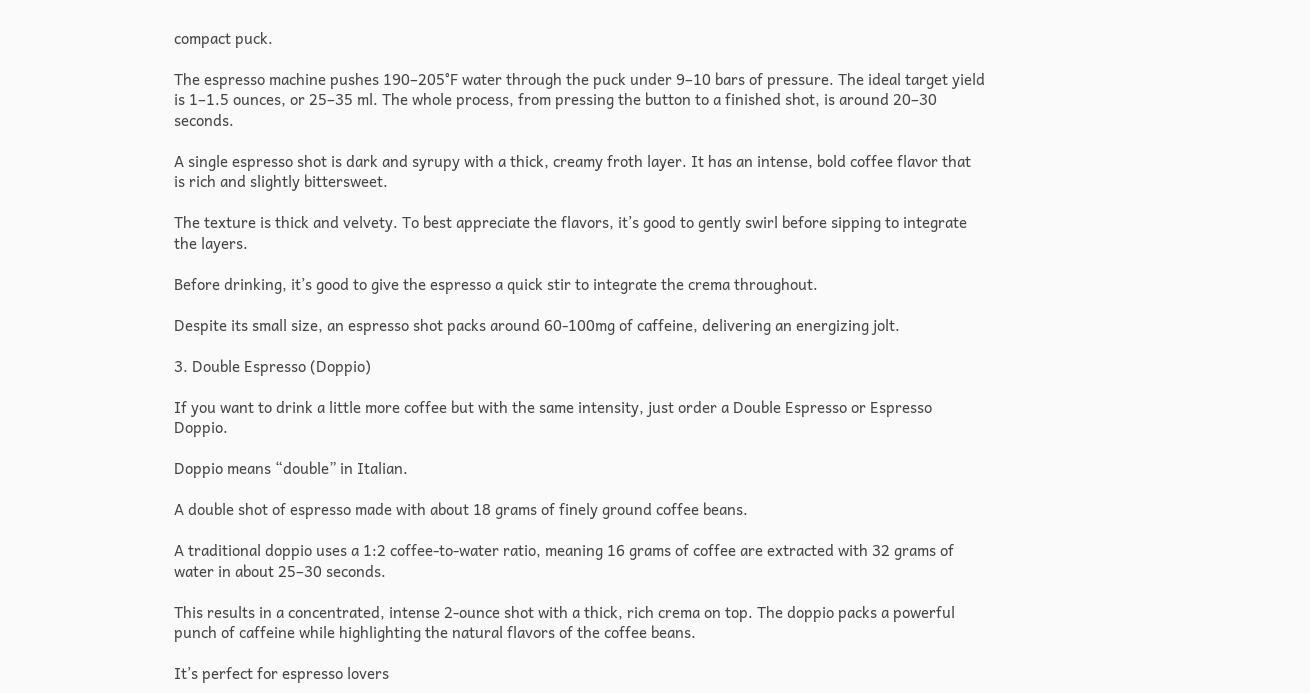compact puck.

The espresso machine pushes 190–205°F water through the puck under 9–10 bars of pressure. The ideal target yield is 1–1.5 ounces, or 25–35 ml. The whole process, from pressing the button to a finished shot, is around 20–30 seconds.

A single espresso shot is dark and syrupy with a thick, creamy froth layer. It has an intense, bold coffee flavor that is rich and slightly bittersweet.

The texture is thick and velvety. To best appreciate the flavors, it’s good to gently swirl before sipping to integrate the layers.

Before drinking, it’s good to give the espresso a quick stir to integrate the crema throughout.

Despite its small size, an espresso shot packs around 60-100mg of caffeine, delivering an energizing jolt.

3. Double Espresso (Doppio)

If you want to drink a little more coffee but with the same intensity, just order a Double Espresso or Espresso Doppio.

Doppio means “double” in Italian.

A double shot of espresso made with about 18 grams of finely ground coffee beans.

A traditional doppio uses a 1:2 coffee-to-water ratio, meaning 16 grams of coffee are extracted with 32 grams of water in about 25–30 seconds.

This results in a concentrated, intense 2-ounce shot with a thick, rich crema on top. The doppio packs a powerful punch of caffeine while highlighting the natural flavors of the coffee beans.

It’s perfect for espresso lovers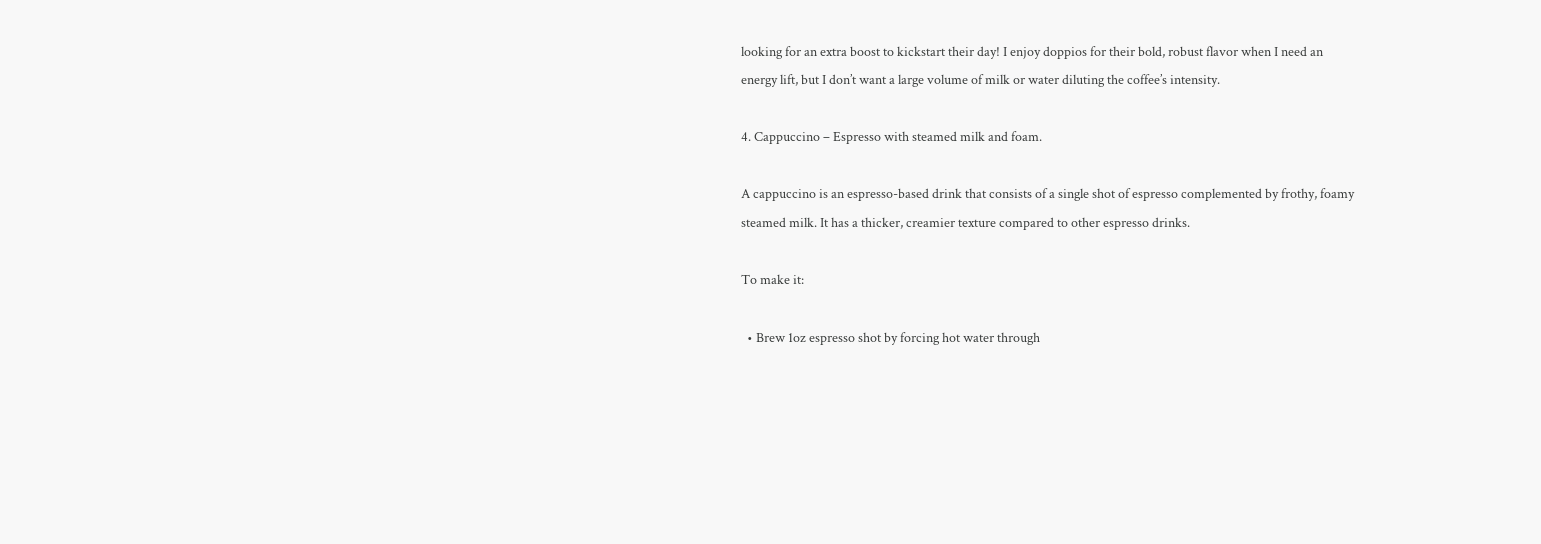looking for an extra boost to kickstart their day! I enjoy doppios for their bold, robust flavor when I need an energy lift, but I don’t want a large volume of milk or water diluting the coffee’s intensity.

4. Cappuccino – Espresso with steamed milk and foam.

A cappuccino is an espresso-based drink that consists of a single shot of espresso complemented by frothy, foamy steamed milk. It has a thicker, creamier texture compared to other espresso drinks.

To make it:

  • Brew 1oz espresso shot by forcing hot water through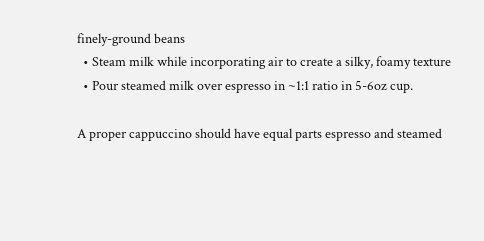finely-ground beans
  • Steam milk while incorporating air to create a silky, foamy texture
  • Pour steamed milk over espresso in ~1:1 ratio in 5-6oz cup.

A proper cappuccino should have equal parts espresso and steamed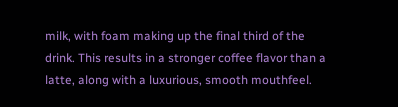milk, with foam making up the final third of the drink. This results in a stronger coffee flavor than a latte, along with a luxurious, smooth mouthfeel.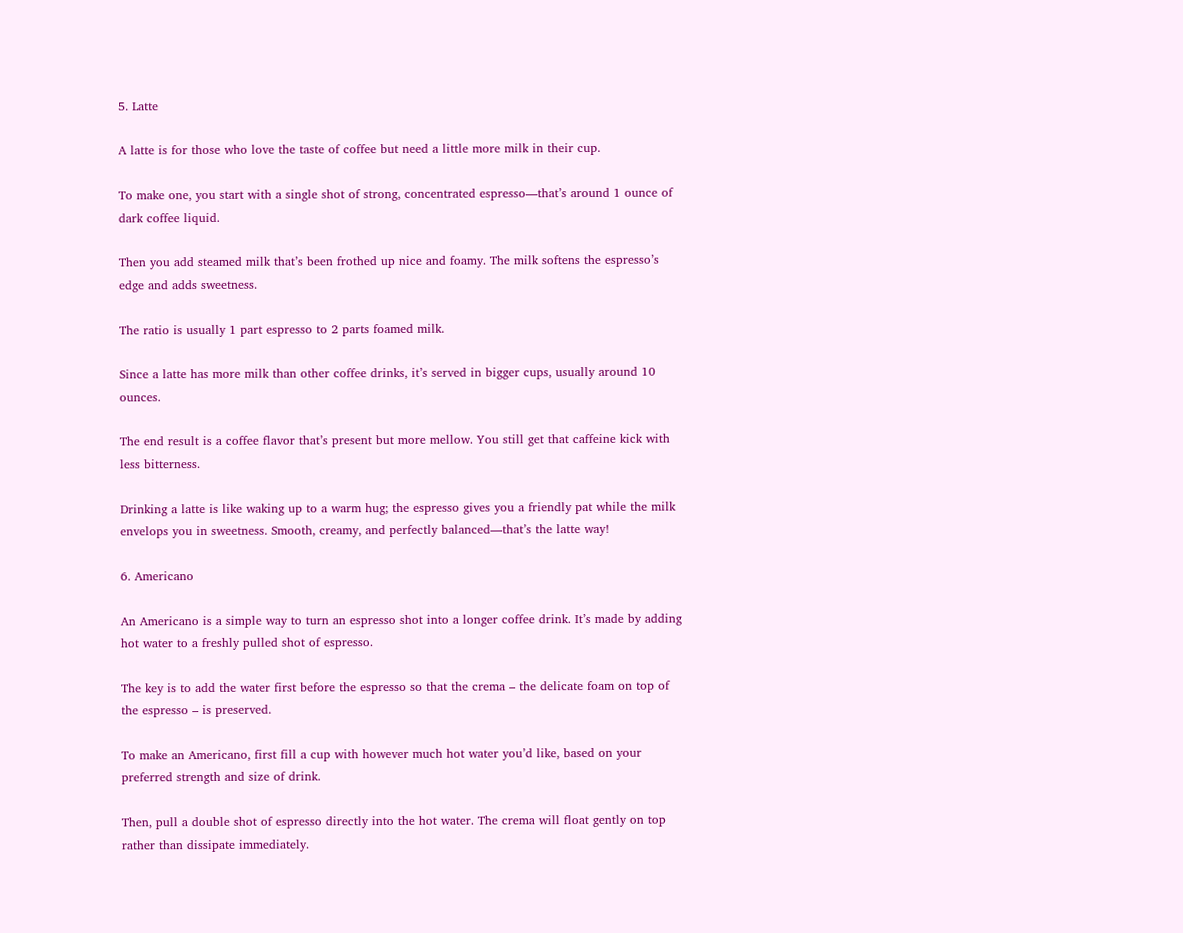5. Latte

A latte is for those who love the taste of coffee but need a little more milk in their cup.

To make one, you start with a single shot of strong, concentrated espresso—that’s around 1 ounce of dark coffee liquid.

Then you add steamed milk that’s been frothed up nice and foamy. The milk softens the espresso’s edge and adds sweetness.

The ratio is usually 1 part espresso to 2 parts foamed milk.

Since a latte has more milk than other coffee drinks, it’s served in bigger cups, usually around 10 ounces.

The end result is a coffee flavor that’s present but more mellow. You still get that caffeine kick with less bitterness.

Drinking a latte is like waking up to a warm hug; the espresso gives you a friendly pat while the milk envelops you in sweetness. Smooth, creamy, and perfectly balanced—that’s the latte way!

6. Americano

An Americano is a simple way to turn an espresso shot into a longer coffee drink. It’s made by adding hot water to a freshly pulled shot of espresso.

The key is to add the water first before the espresso so that the crema – the delicate foam on top of the espresso – is preserved.

To make an Americano, first fill a cup with however much hot water you’d like, based on your preferred strength and size of drink.

Then, pull a double shot of espresso directly into the hot water. The crema will float gently on top rather than dissipate immediately.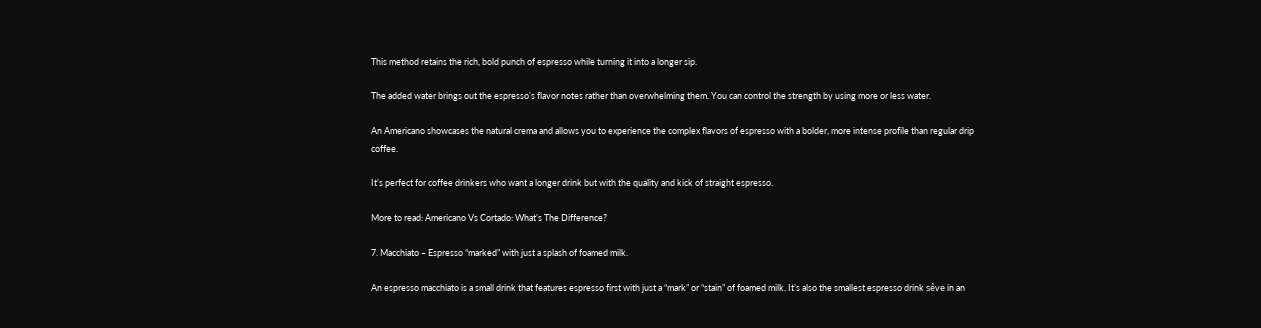This method retains the rich, bold punch of espresso while turning it into a longer sip.

The added water brings out the espresso’s flavor notes rather than overwhelming them. You can control the strength by using more or less water.

An Americano showcases the natural crema and allows you to experience the complex flavors of espresso with a bolder, more intense profile than regular drip coffee.

It’s perfect for coffee drinkers who want a longer drink but with the quality and kick of straight espresso.

More to read: Americano Vs Cortado: What’s The Difference?

7. Macchiato – Espresso “marked” with just a splash of foamed milk.

An espresso macchiato is a small drink that features espresso first with just a “mark” or “stain” of foamed milk. It’s also the smallest espresso drink sẻve in an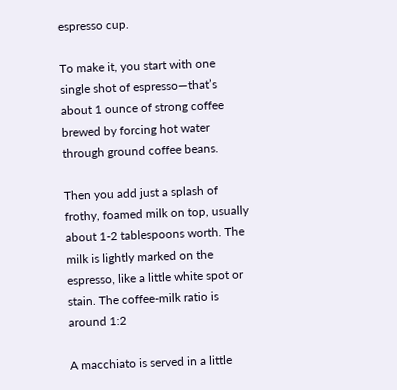espresso cup.

To make it, you start with one single shot of espresso—that’s about 1 ounce of strong coffee brewed by forcing hot water through ground coffee beans.

Then you add just a splash of frothy, foamed milk on top, usually about 1-2 tablespoons worth. The milk is lightly marked on the espresso, like a little white spot or stain. The coffee-milk ratio is around 1:2

A macchiato is served in a little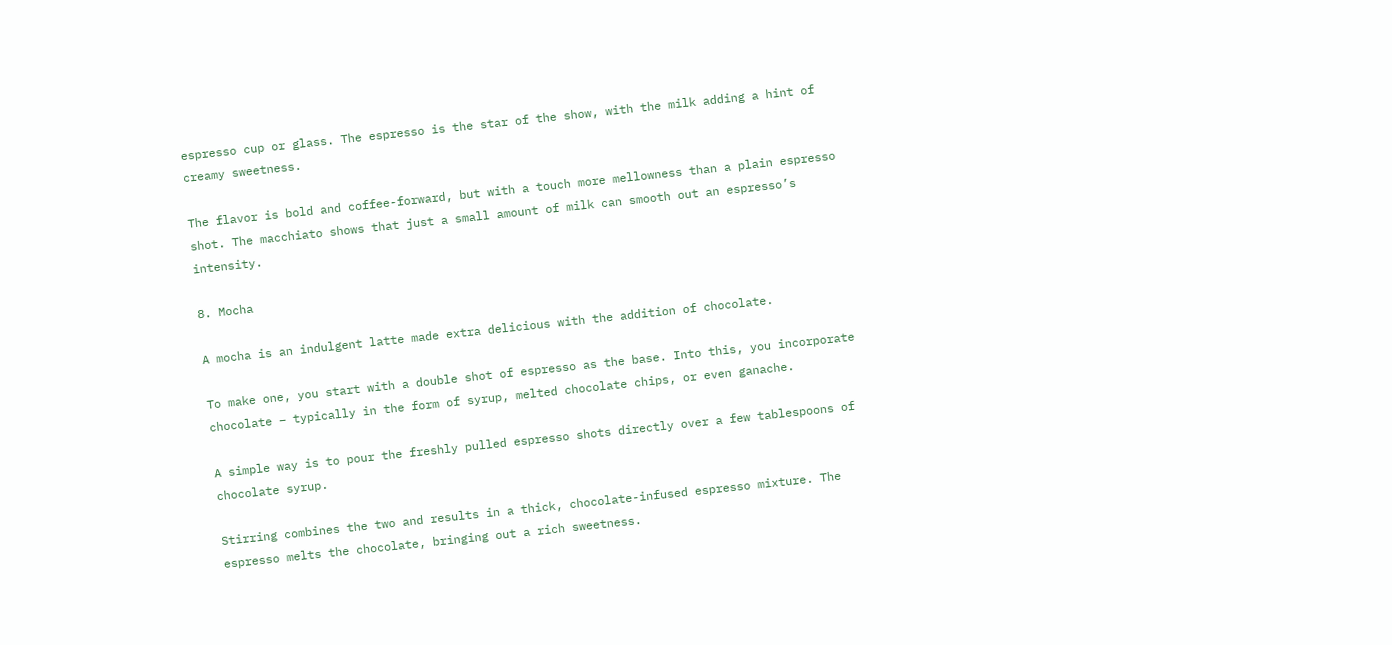espresso cup or glass. The espresso is the star of the show, with the milk adding a hint of creamy sweetness.

The flavor is bold and coffee-forward, but with a touch more mellowness than a plain espresso shot. The macchiato shows that just a small amount of milk can smooth out an espresso’s intensity.

8. Mocha

A mocha is an indulgent latte made extra delicious with the addition of chocolate.

To make one, you start with a double shot of espresso as the base. Into this, you incorporate chocolate – typically in the form of syrup, melted chocolate chips, or even ganache.

A simple way is to pour the freshly pulled espresso shots directly over a few tablespoons of chocolate syrup.

Stirring combines the two and results in a thick, chocolate-infused espresso mixture. The espresso melts the chocolate, bringing out a rich sweetness.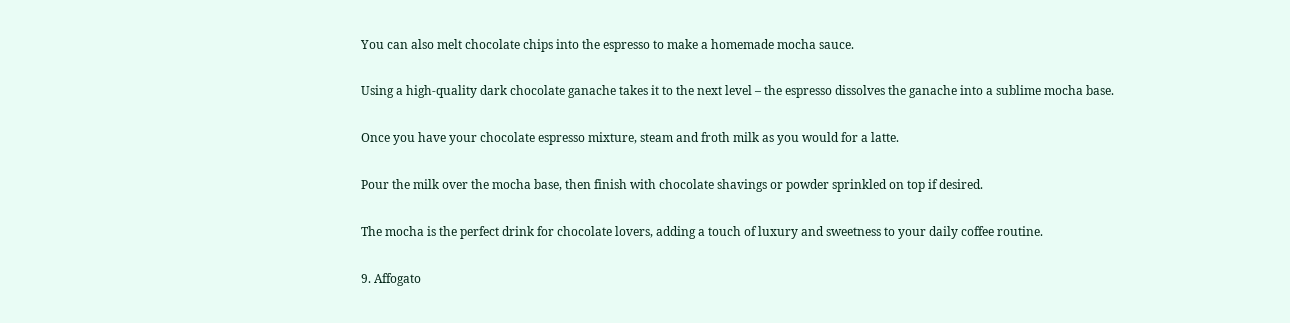You can also melt chocolate chips into the espresso to make a homemade mocha sauce.

Using a high-quality dark chocolate ganache takes it to the next level – the espresso dissolves the ganache into a sublime mocha base.

Once you have your chocolate espresso mixture, steam and froth milk as you would for a latte.

Pour the milk over the mocha base, then finish with chocolate shavings or powder sprinkled on top if desired.

The mocha is the perfect drink for chocolate lovers, adding a touch of luxury and sweetness to your daily coffee routine.

9. Affogato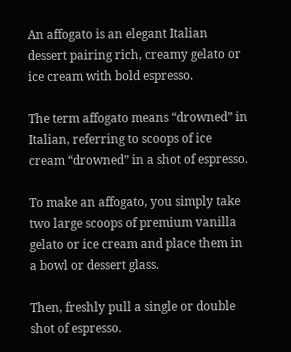An affogato is an elegant Italian dessert pairing rich, creamy gelato or ice cream with bold espresso.

The term affogato means “drowned” in Italian, referring to scoops of ice cream “drowned” in a shot of espresso.

To make an affogato, you simply take two large scoops of premium vanilla gelato or ice cream and place them in a bowl or dessert glass.

Then, freshly pull a single or double shot of espresso.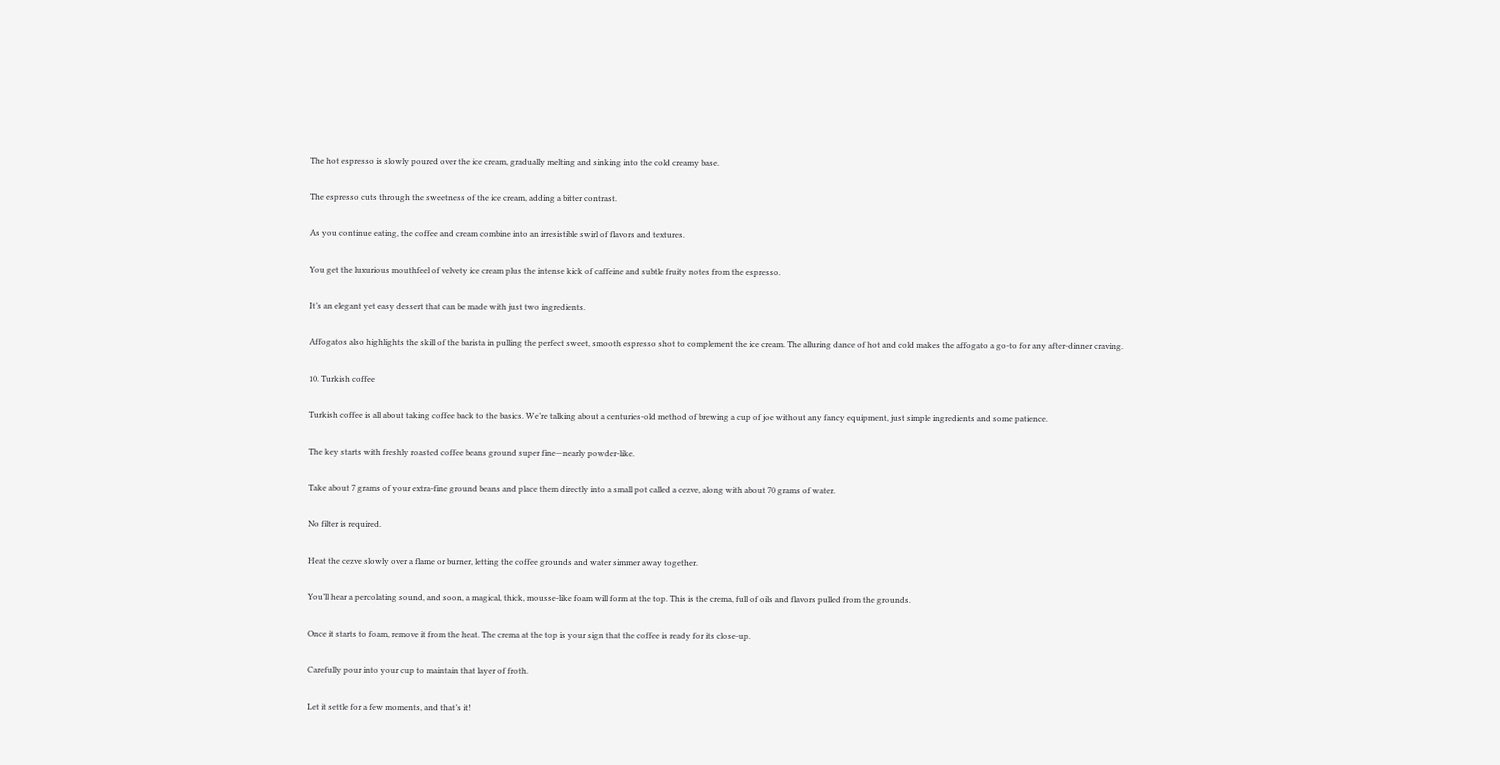The hot espresso is slowly poured over the ice cream, gradually melting and sinking into the cold creamy base.

The espresso cuts through the sweetness of the ice cream, adding a bitter contrast.

As you continue eating, the coffee and cream combine into an irresistible swirl of flavors and textures.

You get the luxurious mouthfeel of velvety ice cream plus the intense kick of caffeine and subtle fruity notes from the espresso.

It’s an elegant yet easy dessert that can be made with just two ingredients.

Affogatos also highlights the skill of the barista in pulling the perfect sweet, smooth espresso shot to complement the ice cream. The alluring dance of hot and cold makes the affogato a go-to for any after-dinner craving.

10. Turkish coffee

Turkish coffee is all about taking coffee back to the basics. We’re talking about a centuries-old method of brewing a cup of joe without any fancy equipment, just simple ingredients and some patience.

The key starts with freshly roasted coffee beans ground super fine—nearly powder-like.

Take about 7 grams of your extra-fine ground beans and place them directly into a small pot called a cezve, along with about 70 grams of water.

No filter is required.

Heat the cezve slowly over a flame or burner, letting the coffee grounds and water simmer away together.

You’ll hear a percolating sound, and soon, a magical, thick, mousse-like foam will form at the top. This is the crema, full of oils and flavors pulled from the grounds.

Once it starts to foam, remove it from the heat. The crema at the top is your sign that the coffee is ready for its close-up.

Carefully pour into your cup to maintain that layer of froth.

Let it settle for a few moments, and that’s it!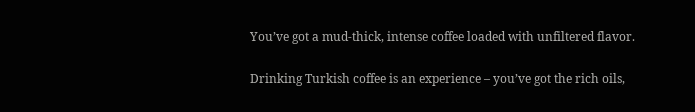You’ve got a mud-thick, intense coffee loaded with unfiltered flavor.

Drinking Turkish coffee is an experience – you’ve got the rich oils,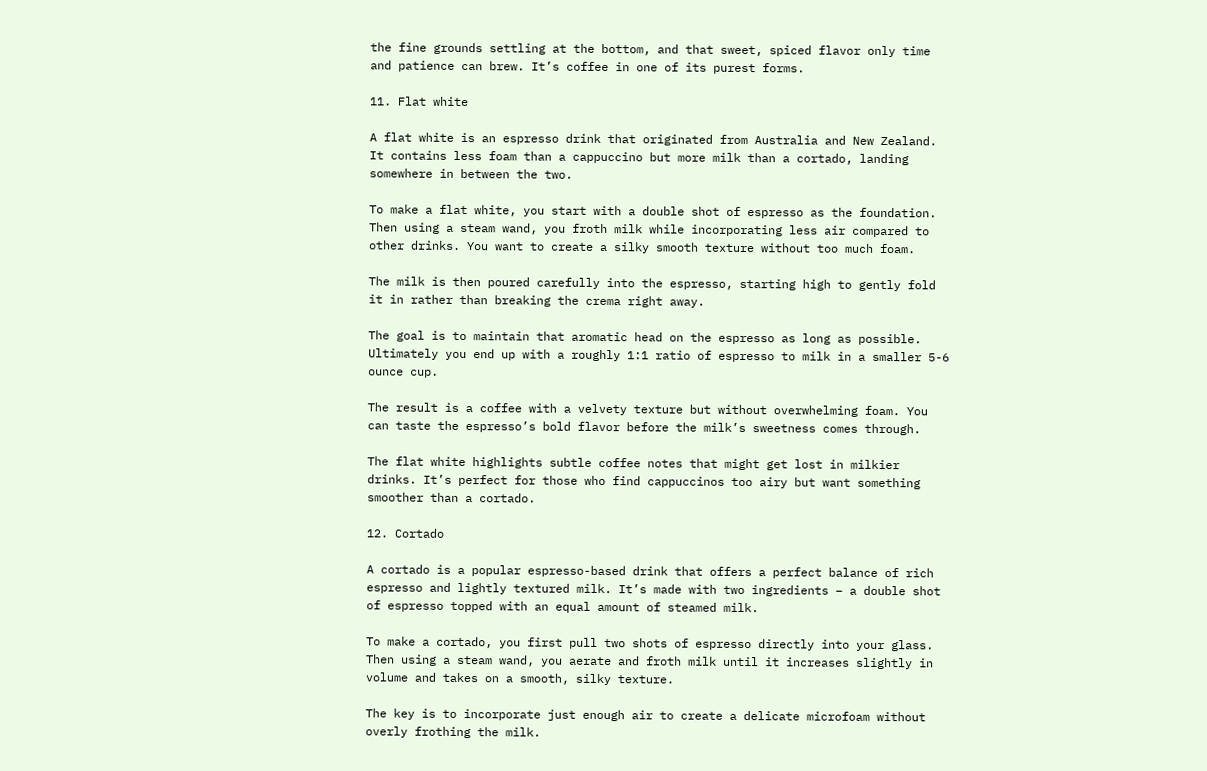the fine grounds settling at the bottom, and that sweet, spiced flavor only time and patience can brew. It’s coffee in one of its purest forms.

11. Flat white

A flat white is an espresso drink that originated from Australia and New Zealand. It contains less foam than a cappuccino but more milk than a cortado, landing somewhere in between the two.

To make a flat white, you start with a double shot of espresso as the foundation. Then using a steam wand, you froth milk while incorporating less air compared to other drinks. You want to create a silky smooth texture without too much foam.

The milk is then poured carefully into the espresso, starting high to gently fold it in rather than breaking the crema right away.

The goal is to maintain that aromatic head on the espresso as long as possible. Ultimately you end up with a roughly 1:1 ratio of espresso to milk in a smaller 5-6 ounce cup.

The result is a coffee with a velvety texture but without overwhelming foam. You can taste the espresso’s bold flavor before the milk’s sweetness comes through.

The flat white highlights subtle coffee notes that might get lost in milkier drinks. It’s perfect for those who find cappuccinos too airy but want something smoother than a cortado.

12. Cortado

A cortado is a popular espresso-based drink that offers a perfect balance of rich espresso and lightly textured milk. It’s made with two ingredients – a double shot of espresso topped with an equal amount of steamed milk.

To make a cortado, you first pull two shots of espresso directly into your glass. Then using a steam wand, you aerate and froth milk until it increases slightly in volume and takes on a smooth, silky texture.

The key is to incorporate just enough air to create a delicate microfoam without overly frothing the milk.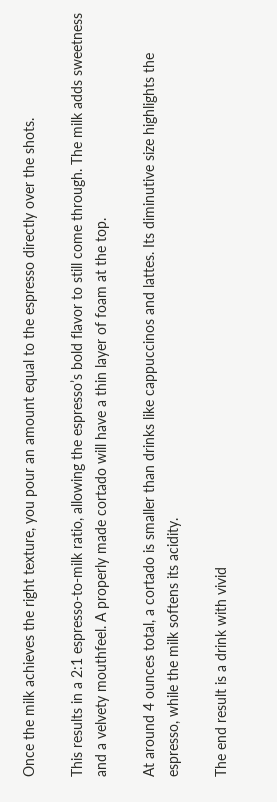Once the milk achieves the right texture, you pour an amount equal to the espresso directly over the shots.

This results in a 2:1 espresso-to-milk ratio, allowing the espresso’s bold flavor to still come through. The milk adds sweetness and a velvety mouthfeel. A properly made cortado will have a thin layer of foam at the top.

At around 4 ounces total, a cortado is smaller than drinks like cappuccinos and lattes. Its diminutive size highlights the espresso, while the milk softens its acidity.

The end result is a drink with vivid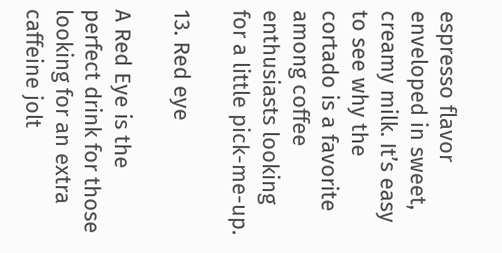espresso flavor enveloped in sweet, creamy milk. It’s easy to see why the cortado is a favorite among coffee enthusiasts looking for a little pick-me-up.

13. Red eye

A Red Eye is the perfect drink for those looking for an extra caffeine jolt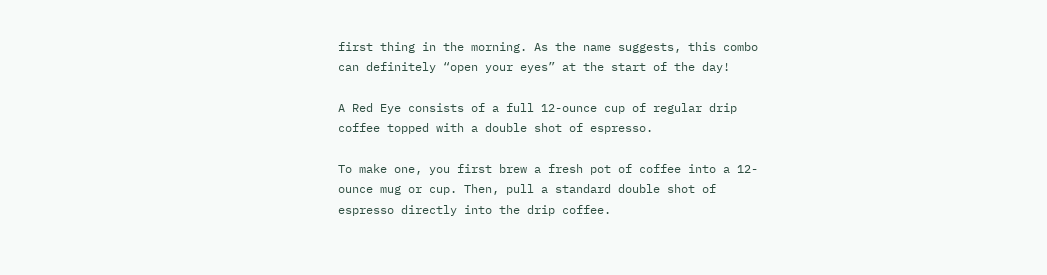first thing in the morning. As the name suggests, this combo can definitely “open your eyes” at the start of the day!

A Red Eye consists of a full 12-ounce cup of regular drip coffee topped with a double shot of espresso.

To make one, you first brew a fresh pot of coffee into a 12-ounce mug or cup. Then, pull a standard double shot of espresso directly into the drip coffee.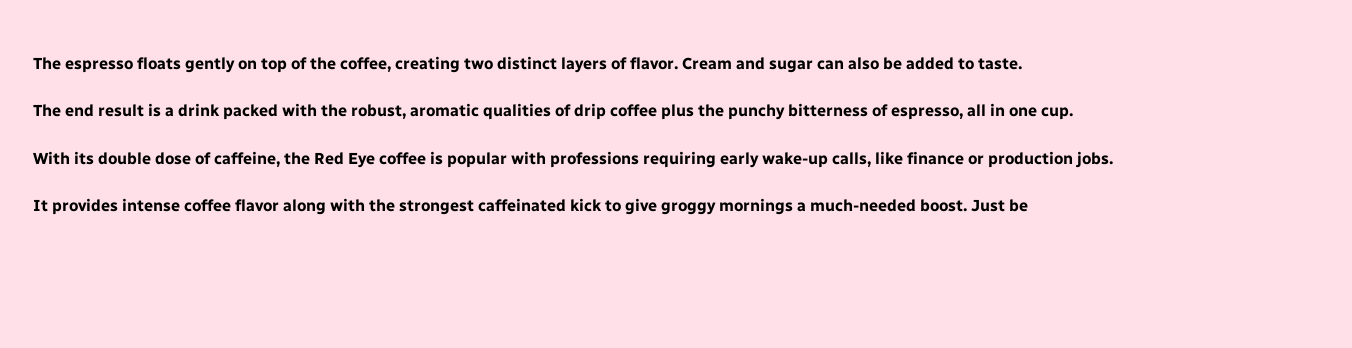The espresso floats gently on top of the coffee, creating two distinct layers of flavor. Cream and sugar can also be added to taste.

The end result is a drink packed with the robust, aromatic qualities of drip coffee plus the punchy bitterness of espresso, all in one cup.

With its double dose of caffeine, the Red Eye coffee is popular with professions requiring early wake-up calls, like finance or production jobs.

It provides intense coffee flavor along with the strongest caffeinated kick to give groggy mornings a much-needed boost. Just be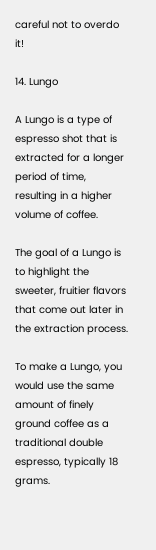careful not to overdo it!

14. Lungo

A Lungo is a type of espresso shot that is extracted for a longer period of time, resulting in a higher volume of coffee.

The goal of a Lungo is to highlight the sweeter, fruitier flavors that come out later in the extraction process.

To make a Lungo, you would use the same amount of finely ground coffee as a traditional double espresso, typically 18 grams.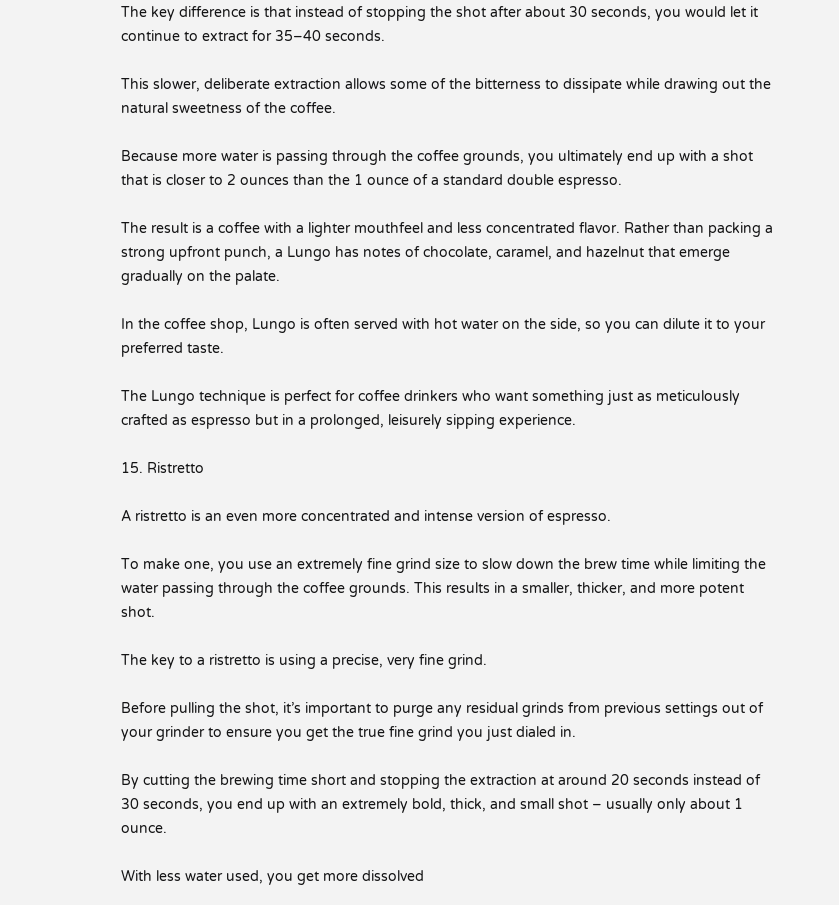The key difference is that instead of stopping the shot after about 30 seconds, you would let it continue to extract for 35–40 seconds.

This slower, deliberate extraction allows some of the bitterness to dissipate while drawing out the natural sweetness of the coffee.

Because more water is passing through the coffee grounds, you ultimately end up with a shot that is closer to 2 ounces than the 1 ounce of a standard double espresso.

The result is a coffee with a lighter mouthfeel and less concentrated flavor. Rather than packing a strong upfront punch, a Lungo has notes of chocolate, caramel, and hazelnut that emerge gradually on the palate.

In the coffee shop, Lungo is often served with hot water on the side, so you can dilute it to your preferred taste.

The Lungo technique is perfect for coffee drinkers who want something just as meticulously crafted as espresso but in a prolonged, leisurely sipping experience.

15. Ristretto

A ristretto is an even more concentrated and intense version of espresso.

To make one, you use an extremely fine grind size to slow down the brew time while limiting the water passing through the coffee grounds. This results in a smaller, thicker, and more potent shot.

The key to a ristretto is using a precise, very fine grind.

Before pulling the shot, it’s important to purge any residual grinds from previous settings out of your grinder to ensure you get the true fine grind you just dialed in.

By cutting the brewing time short and stopping the extraction at around 20 seconds instead of 30 seconds, you end up with an extremely bold, thick, and small shot – usually only about 1 ounce.

With less water used, you get more dissolved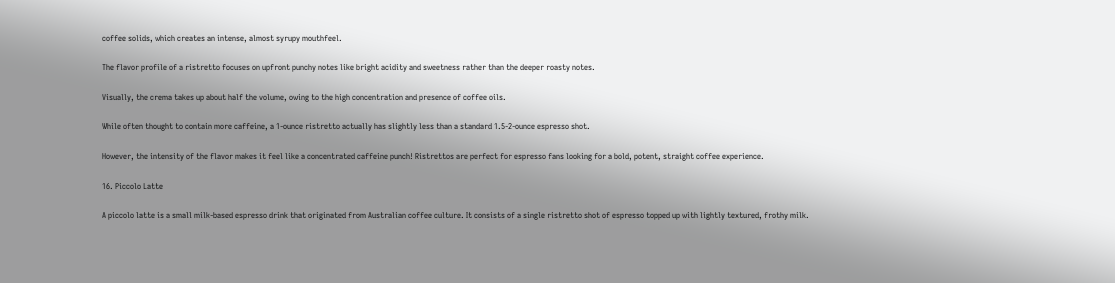coffee solids, which creates an intense, almost syrupy mouthfeel.

The flavor profile of a ristretto focuses on upfront punchy notes like bright acidity and sweetness rather than the deeper roasty notes.

Visually, the crema takes up about half the volume, owing to the high concentration and presence of coffee oils.

While often thought to contain more caffeine, a 1-ounce ristretto actually has slightly less than a standard 1.5-2-ounce espresso shot.

However, the intensity of the flavor makes it feel like a concentrated caffeine punch! Ristrettos are perfect for espresso fans looking for a bold, potent, straight coffee experience.

16. Piccolo Latte

A piccolo latte is a small milk-based espresso drink that originated from Australian coffee culture. It consists of a single ristretto shot of espresso topped up with lightly textured, frothy milk.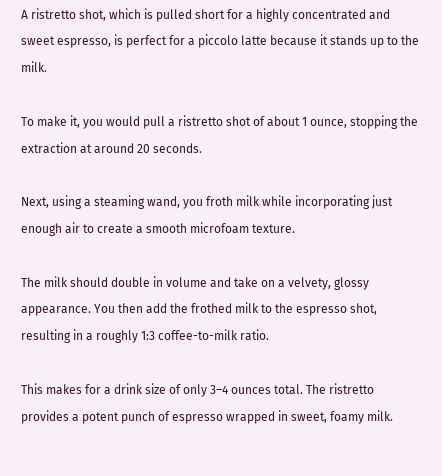A ristretto shot, which is pulled short for a highly concentrated and sweet espresso, is perfect for a piccolo latte because it stands up to the milk.

To make it, you would pull a ristretto shot of about 1 ounce, stopping the extraction at around 20 seconds.

Next, using a steaming wand, you froth milk while incorporating just enough air to create a smooth microfoam texture.

The milk should double in volume and take on a velvety, glossy appearance. You then add the frothed milk to the espresso shot, resulting in a roughly 1:3 coffee-to-milk ratio.

This makes for a drink size of only 3–4 ounces total. The ristretto provides a potent punch of espresso wrapped in sweet, foamy milk.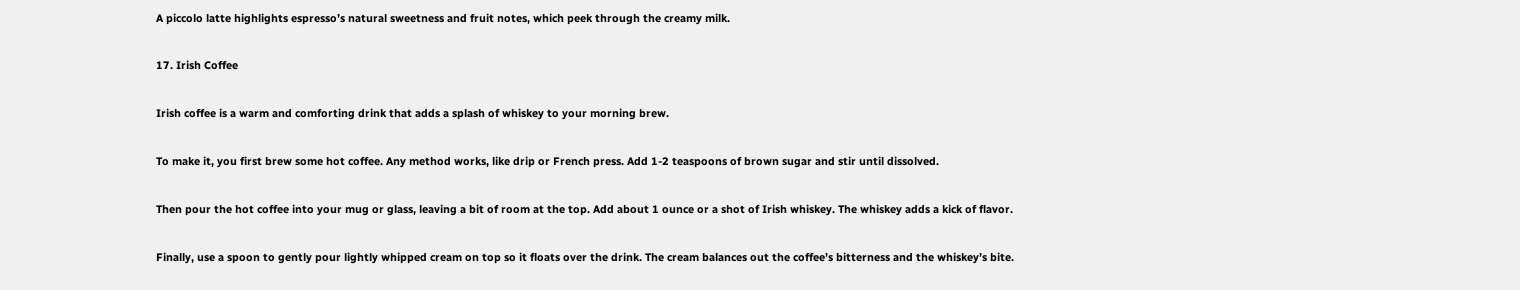A piccolo latte highlights espresso’s natural sweetness and fruit notes, which peek through the creamy milk.

17. Irish Coffee

Irish coffee is a warm and comforting drink that adds a splash of whiskey to your morning brew.

To make it, you first brew some hot coffee. Any method works, like drip or French press. Add 1-2 teaspoons of brown sugar and stir until dissolved.

Then pour the hot coffee into your mug or glass, leaving a bit of room at the top. Add about 1 ounce or a shot of Irish whiskey. The whiskey adds a kick of flavor.

Finally, use a spoon to gently pour lightly whipped cream on top so it floats over the drink. The cream balances out the coffee’s bitterness and the whiskey’s bite.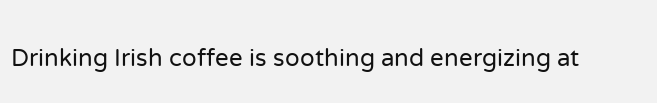Drinking Irish coffee is soothing and energizing at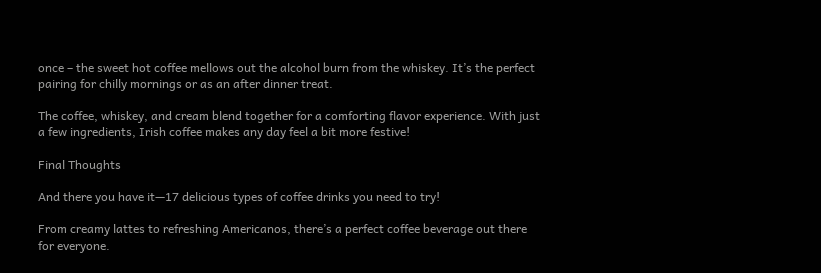once – the sweet hot coffee mellows out the alcohol burn from the whiskey. It’s the perfect pairing for chilly mornings or as an after dinner treat.

The coffee, whiskey, and cream blend together for a comforting flavor experience. With just a few ingredients, Irish coffee makes any day feel a bit more festive!

Final Thoughts

And there you have it—17 delicious types of coffee drinks you need to try!

From creamy lattes to refreshing Americanos, there’s a perfect coffee beverage out there for everyone.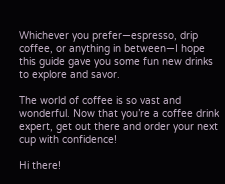Whichever you prefer—espresso, drip coffee, or anything in between—I hope this guide gave you some fun new drinks to explore and savor.

The world of coffee is so vast and wonderful. Now that you’re a coffee drink expert, get out there and order your next cup with confidence!

Hi there!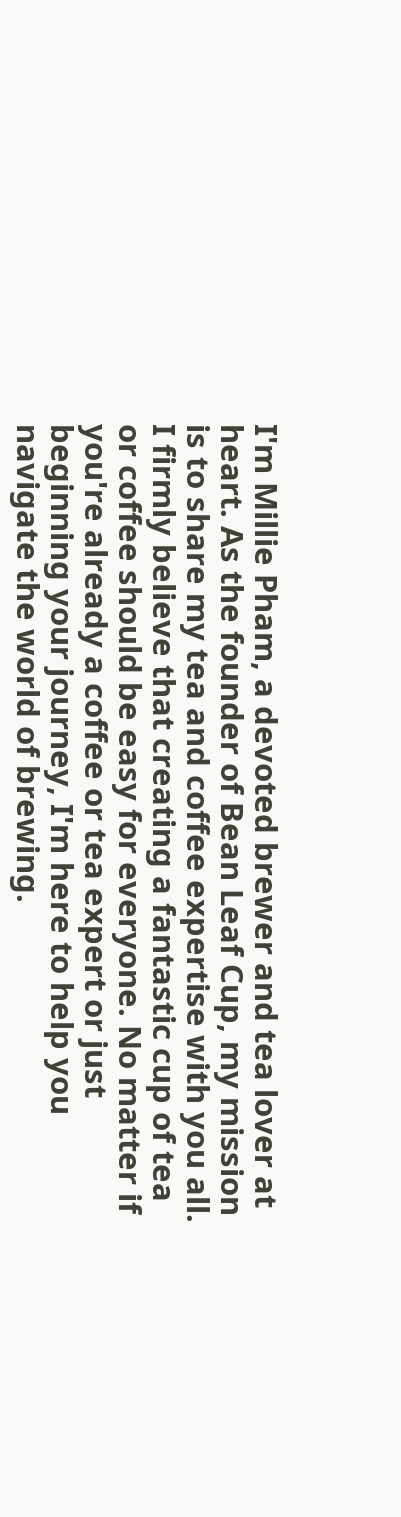I'm Millie Pham, a devoted brewer and tea lover at heart. As the founder of Bean Leaf Cup, my mission is to share my tea and coffee expertise with you all. I firmly believe that creating a fantastic cup of tea or coffee should be easy for everyone. No matter if you're already a coffee or tea expert or just beginning your journey, I'm here to help you navigate the world of brewing.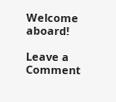Welcome aboard!

Leave a Comment